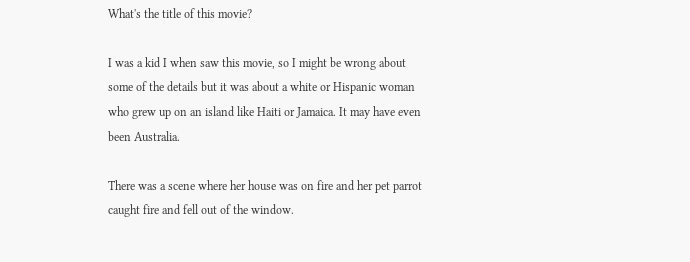What's the title of this movie?

I was a kid I when saw this movie, so I might be wrong about some of the details but it was about a white or Hispanic woman who grew up on an island like Haiti or Jamaica. It may have even been Australia.

There was a scene where her house was on fire and her pet parrot caught fire and fell out of the window.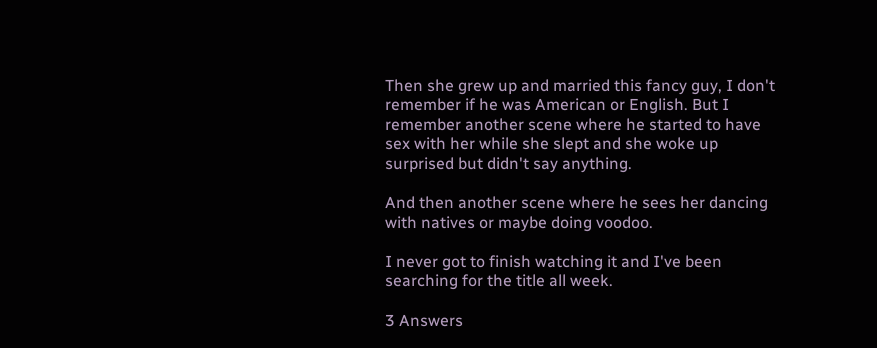Then she grew up and married this fancy guy, I don't remember if he was American or English. But I remember another scene where he started to have sex with her while she slept and she woke up surprised but didn't say anything.

And then another scene where he sees her dancing with natives or maybe doing voodoo.

I never got to finish watching it and I've been searching for the title all week.

3 Answers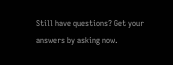Still have questions? Get your answers by asking now.